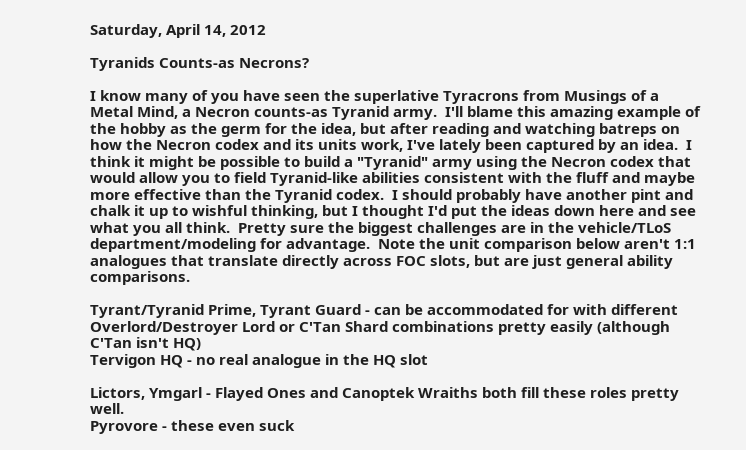Saturday, April 14, 2012

Tyranids Counts-as Necrons?

I know many of you have seen the superlative Tyracrons from Musings of a Metal Mind, a Necron counts-as Tyranid army.  I'll blame this amazing example of the hobby as the germ for the idea, but after reading and watching batreps on how the Necron codex and its units work, I've lately been captured by an idea.  I think it might be possible to build a "Tyranid" army using the Necron codex that would allow you to field Tyranid-like abilities consistent with the fluff and maybe more effective than the Tyranid codex.  I should probably have another pint and chalk it up to wishful thinking, but I thought I'd put the ideas down here and see what you all think.  Pretty sure the biggest challenges are in the vehicle/TLoS department/modeling for advantage.  Note the unit comparison below aren't 1:1 analogues that translate directly across FOC slots, but are just general ability comparisons.

Tyrant/Tyranid Prime, Tyrant Guard - can be accommodated for with different Overlord/Destroyer Lord or C'Tan Shard combinations pretty easily (although C'Tan isn't HQ)
Tervigon HQ - no real analogue in the HQ slot

Lictors, Ymgarl - Flayed Ones and Canoptek Wraiths both fill these roles pretty well.
Pyrovore - these even suck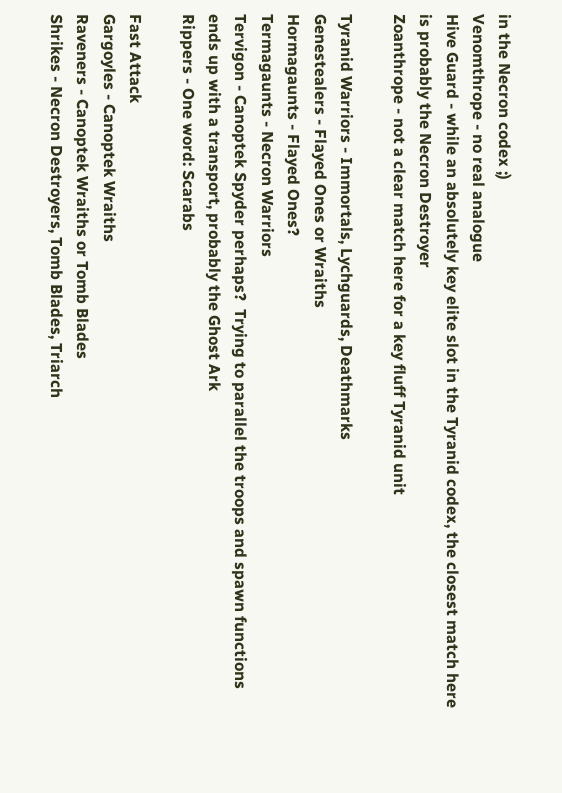in the Necron codex ;)
Venomthrope - no real analogue
Hive Guard - while an absolutely key elite slot in the Tyranid codex, the closest match here is probably the Necron Destroyer
Zoanthrope - not a clear match here for a key fluff Tyranid unit

Tyranid Warriors - Immortals, Lychguards, Deathmarks
Genestealers - Flayed Ones or Wraiths
Hormagaunts - Flayed Ones?
Termagaunts - Necron Warriors
Tervigon - Canoptek Spyder perhaps?  Trying to parallel the troops and spawn functions ends up with a transport, probably the Ghost Ark
Rippers - One word: Scarabs

Fast Attack
Gargoyles - Canoptek Wraiths
Raveners - Canoptek Wraiths or Tomb Blades
Shrikes - Necron Destroyers, Tomb Blades, Triarch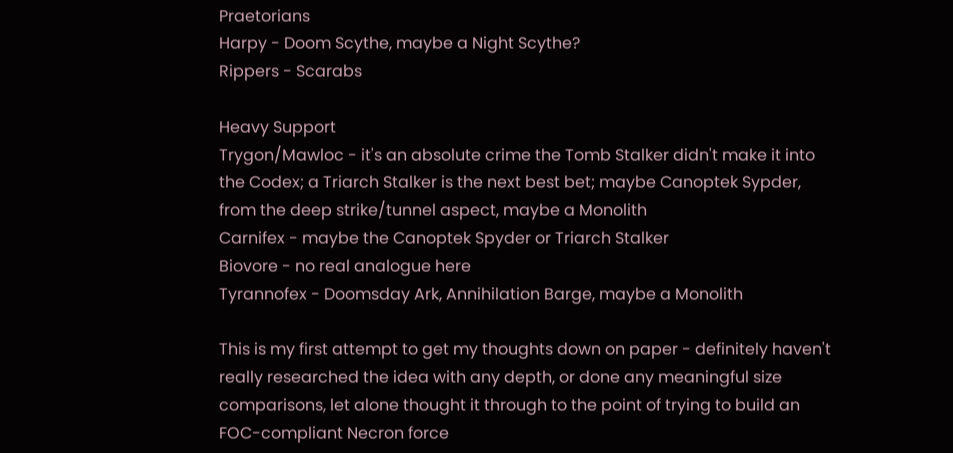Praetorians
Harpy - Doom Scythe, maybe a Night Scythe?
Rippers - Scarabs

Heavy Support
Trygon/Mawloc - it's an absolute crime the Tomb Stalker didn't make it into the Codex; a Triarch Stalker is the next best bet; maybe Canoptek Sypder, from the deep strike/tunnel aspect, maybe a Monolith
Carnifex - maybe the Canoptek Spyder or Triarch Stalker
Biovore - no real analogue here
Tyrannofex - Doomsday Ark, Annihilation Barge, maybe a Monolith

This is my first attempt to get my thoughts down on paper - definitely haven't really researched the idea with any depth, or done any meaningful size comparisons, let alone thought it through to the point of trying to build an FOC-compliant Necron force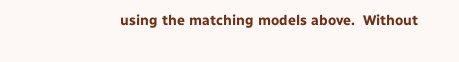using the matching models above.  Without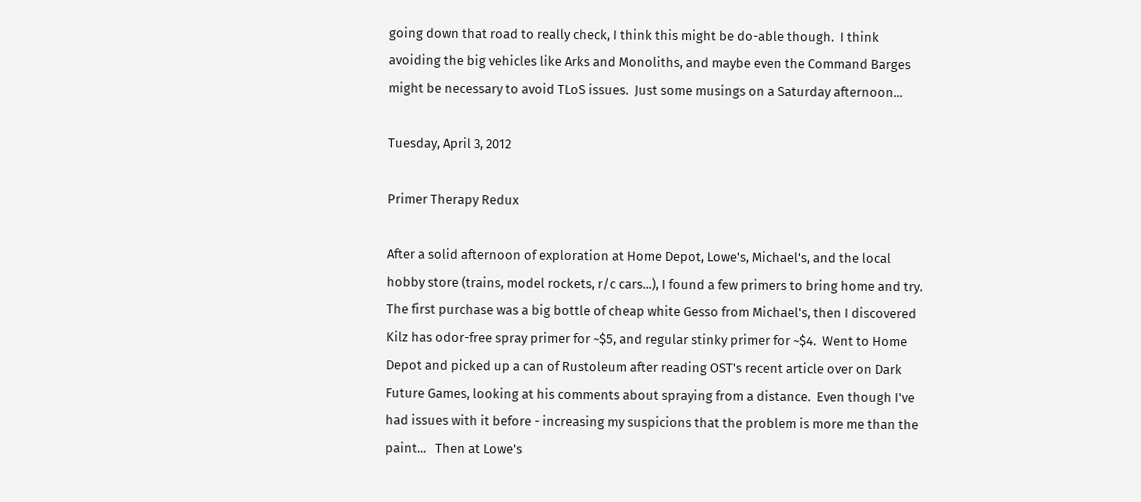going down that road to really check, I think this might be do-able though.  I think avoiding the big vehicles like Arks and Monoliths, and maybe even the Command Barges might be necessary to avoid TLoS issues.  Just some musings on a Saturday afternoon...

Tuesday, April 3, 2012

Primer Therapy Redux

After a solid afternoon of exploration at Home Depot, Lowe's, Michael's, and the local hobby store (trains, model rockets, r/c cars...), I found a few primers to bring home and try.  The first purchase was a big bottle of cheap white Gesso from Michael's, then I discovered Kilz has odor-free spray primer for ~$5, and regular stinky primer for ~$4.  Went to Home Depot and picked up a can of Rustoleum after reading OST's recent article over on Dark Future Games, looking at his comments about spraying from a distance.  Even though I've had issues with it before - increasing my suspicions that the problem is more me than the paint...   Then at Lowe's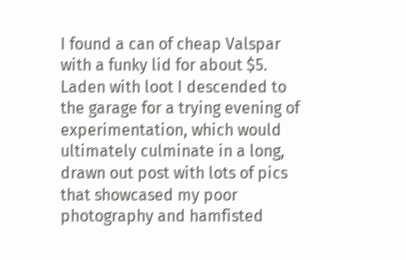I found a can of cheap Valspar with a funky lid for about $5.  Laden with loot I descended to the garage for a trying evening of experimentation, which would ultimately culminate in a long, drawn out post with lots of pics that showcased my poor photography and hamfisted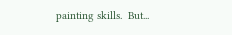painting skills.  But...